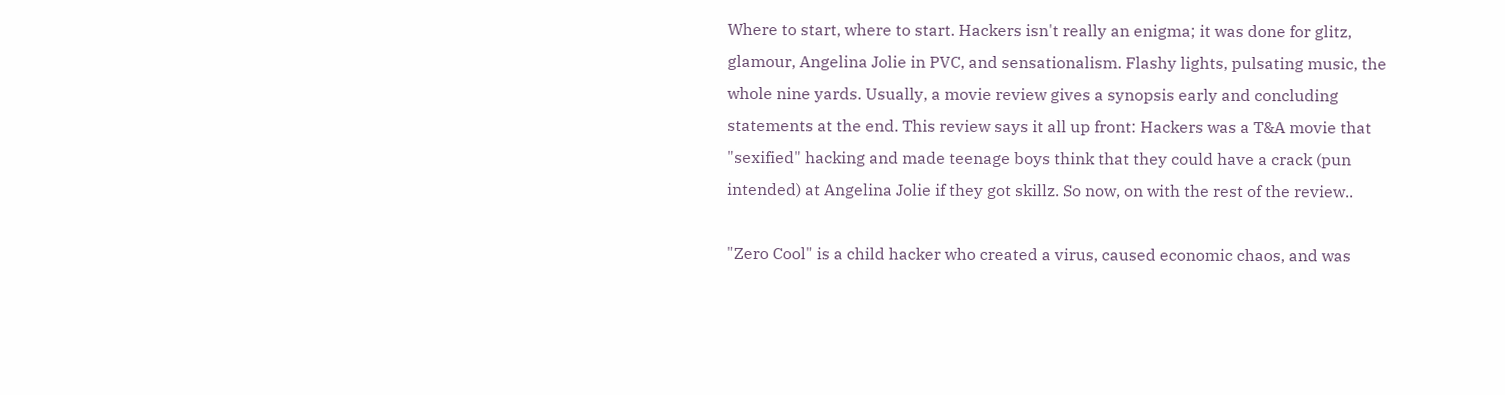Where to start, where to start. Hackers isn't really an enigma; it was done for glitz, glamour, Angelina Jolie in PVC, and sensationalism. Flashy lights, pulsating music, the whole nine yards. Usually, a movie review gives a synopsis early and concluding statements at the end. This review says it all up front: Hackers was a T&A movie that "sexified" hacking and made teenage boys think that they could have a crack (pun intended) at Angelina Jolie if they got skillz. So now, on with the rest of the review..

"Zero Cool" is a child hacker who created a virus, caused economic chaos, and was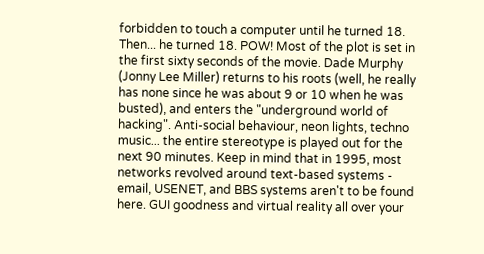forbidden to touch a computer until he turned 18. Then... he turned 18. POW! Most of the plot is set in the first sixty seconds of the movie. Dade Murphy (Jonny Lee Miller) returns to his roots (well, he really has none since he was about 9 or 10 when he was busted), and enters the "underground world of hacking". Anti-social behaviour, neon lights, techno music... the entire stereotype is played out for the next 90 minutes. Keep in mind that in 1995, most networks revolved around text-based systems - email, USENET, and BBS systems aren't to be found here. GUI goodness and virtual reality all over your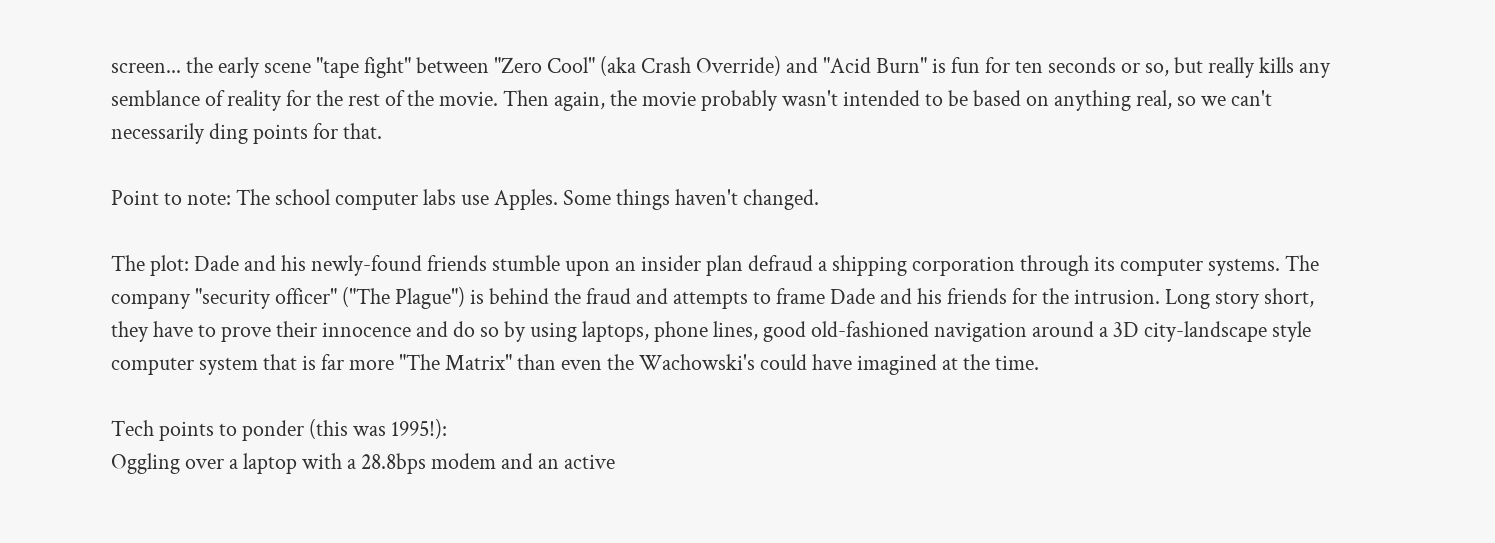screen... the early scene "tape fight" between "Zero Cool" (aka Crash Override) and "Acid Burn" is fun for ten seconds or so, but really kills any semblance of reality for the rest of the movie. Then again, the movie probably wasn't intended to be based on anything real, so we can't necessarily ding points for that.

Point to note: The school computer labs use Apples. Some things haven't changed.

The plot: Dade and his newly-found friends stumble upon an insider plan defraud a shipping corporation through its computer systems. The company "security officer" ("The Plague") is behind the fraud and attempts to frame Dade and his friends for the intrusion. Long story short, they have to prove their innocence and do so by using laptops, phone lines, good old-fashioned navigation around a 3D city-landscape style computer system that is far more "The Matrix" than even the Wachowski's could have imagined at the time.

Tech points to ponder (this was 1995!):
Oggling over a laptop with a 28.8bps modem and an active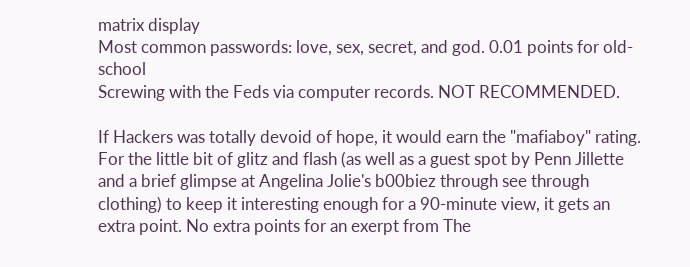matrix display
Most common passwords: love, sex, secret, and god. 0.01 points for old-school
Screwing with the Feds via computer records. NOT RECOMMENDED.

If Hackers was totally devoid of hope, it would earn the "mafiaboy" rating. For the little bit of glitz and flash (as well as a guest spot by Penn Jillette and a brief glimpse at Angelina Jolie's b00biez through see through clothing) to keep it interesting enough for a 90-minute view, it gets an extra point. No extra points for an exerpt from The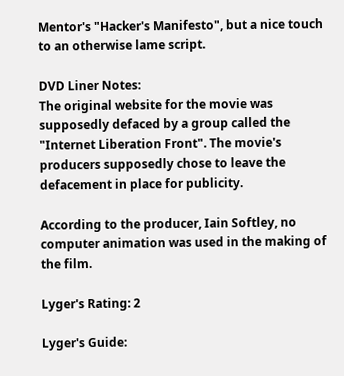Mentor's "Hacker's Manifesto", but a nice touch to an otherwise lame script.

DVD Liner Notes:
The original website for the movie was supposedly defaced by a group called the "Internet Liberation Front". The movie's producers supposedly chose to leave the defacement in place for publicity.

According to the producer, Iain Softley, no computer animation was used in the making of the film.

Lyger's Rating: 2

Lyger's Guide: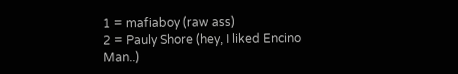1 = mafiaboy (raw ass)
2 = Pauly Shore (hey, I liked Encino Man..)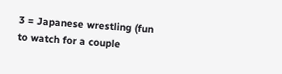3 = Japanese wrestling (fun to watch for a couple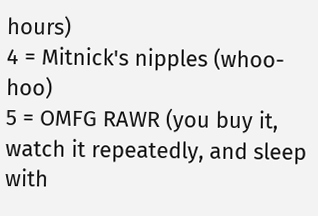hours)
4 = Mitnick's nipples (whoo-hoo)
5 = OMFG RAWR (you buy it, watch it repeatedly, and sleep with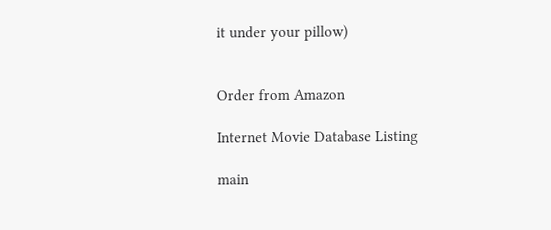it under your pillow)


Order from Amazon

Internet Movie Database Listing

main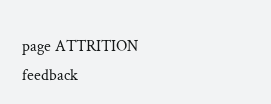page ATTRITION feedback